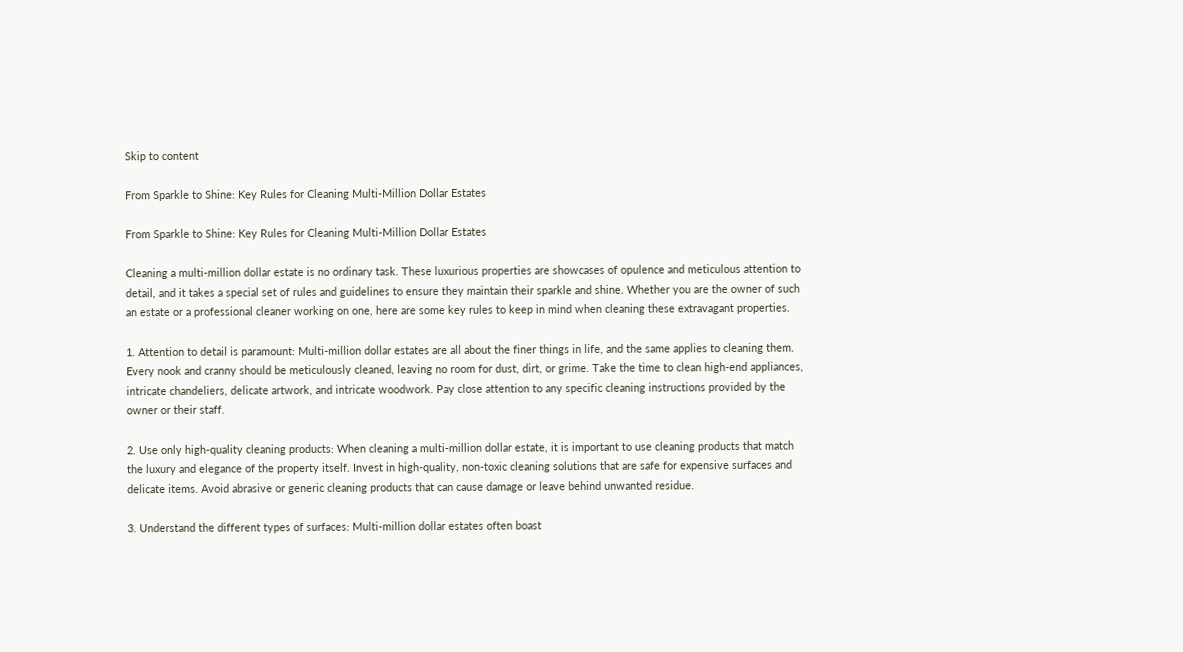Skip to content

From Sparkle to Shine: Key Rules for Cleaning Multi-Million Dollar Estates

From Sparkle to Shine: Key Rules for Cleaning Multi-Million Dollar Estates

Cleaning a multi-million dollar estate is no ordinary task. These luxurious properties are showcases of opulence and meticulous attention to detail, and it takes a special set of rules and guidelines to ensure they maintain their sparkle and shine. Whether you are the owner of such an estate or a professional cleaner working on one, here are some key rules to keep in mind when cleaning these extravagant properties.

1. Attention to detail is paramount: Multi-million dollar estates are all about the finer things in life, and the same applies to cleaning them. Every nook and cranny should be meticulously cleaned, leaving no room for dust, dirt, or grime. Take the time to clean high-end appliances, intricate chandeliers, delicate artwork, and intricate woodwork. Pay close attention to any specific cleaning instructions provided by the owner or their staff.

2. Use only high-quality cleaning products: When cleaning a multi-million dollar estate, it is important to use cleaning products that match the luxury and elegance of the property itself. Invest in high-quality, non-toxic cleaning solutions that are safe for expensive surfaces and delicate items. Avoid abrasive or generic cleaning products that can cause damage or leave behind unwanted residue.

3. Understand the different types of surfaces: Multi-million dollar estates often boast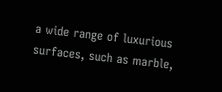a wide range of luxurious surfaces, such as marble,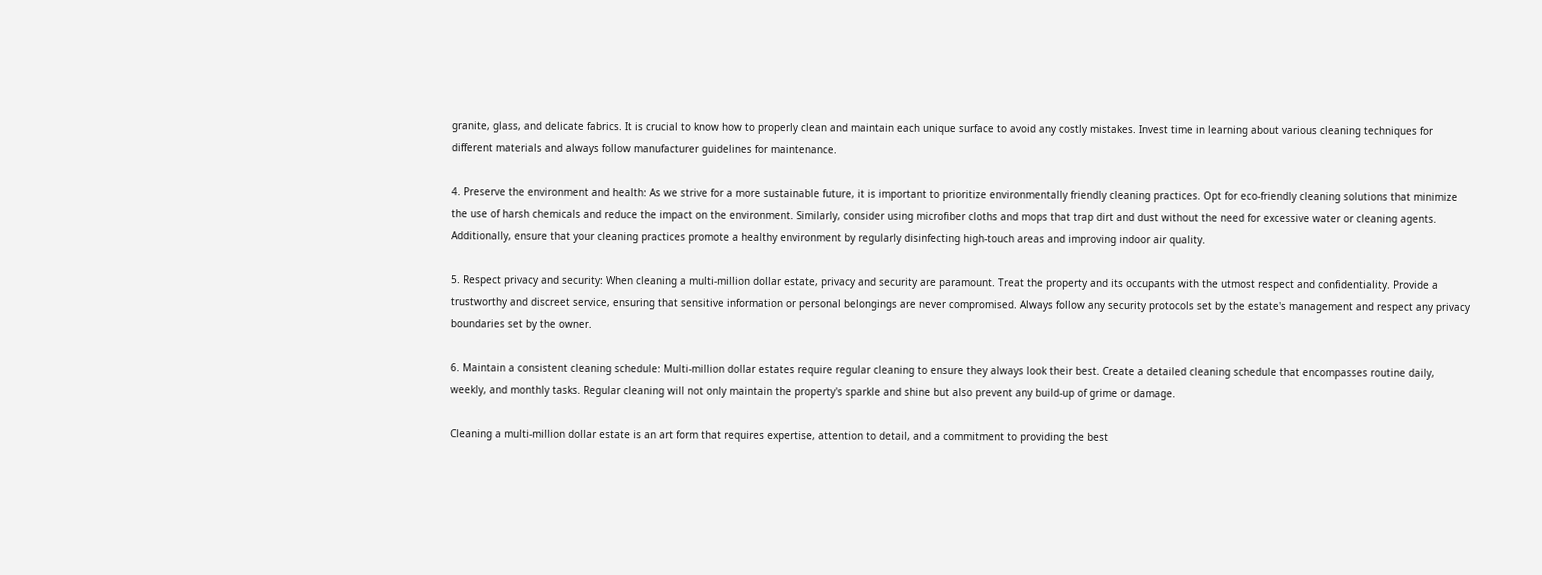granite, glass, and delicate fabrics. It is crucial to know how to properly clean and maintain each unique surface to avoid any costly mistakes. Invest time in learning about various cleaning techniques for different materials and always follow manufacturer guidelines for maintenance.

4. Preserve the environment and health: As we strive for a more sustainable future, it is important to prioritize environmentally friendly cleaning practices. Opt for eco-friendly cleaning solutions that minimize the use of harsh chemicals and reduce the impact on the environment. Similarly, consider using microfiber cloths and mops that trap dirt and dust without the need for excessive water or cleaning agents. Additionally, ensure that your cleaning practices promote a healthy environment by regularly disinfecting high-touch areas and improving indoor air quality.

5. Respect privacy and security: When cleaning a multi-million dollar estate, privacy and security are paramount. Treat the property and its occupants with the utmost respect and confidentiality. Provide a trustworthy and discreet service, ensuring that sensitive information or personal belongings are never compromised. Always follow any security protocols set by the estate's management and respect any privacy boundaries set by the owner.

6. Maintain a consistent cleaning schedule: Multi-million dollar estates require regular cleaning to ensure they always look their best. Create a detailed cleaning schedule that encompasses routine daily, weekly, and monthly tasks. Regular cleaning will not only maintain the property's sparkle and shine but also prevent any build-up of grime or damage.

Cleaning a multi-million dollar estate is an art form that requires expertise, attention to detail, and a commitment to providing the best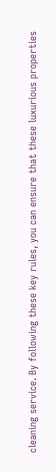cleaning service. By following these key rules, you can ensure that these luxurious properties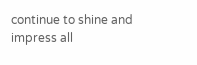continue to shine and impress all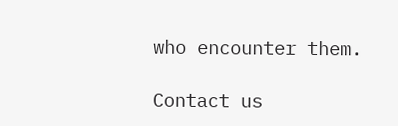who encounter them.

Contact us